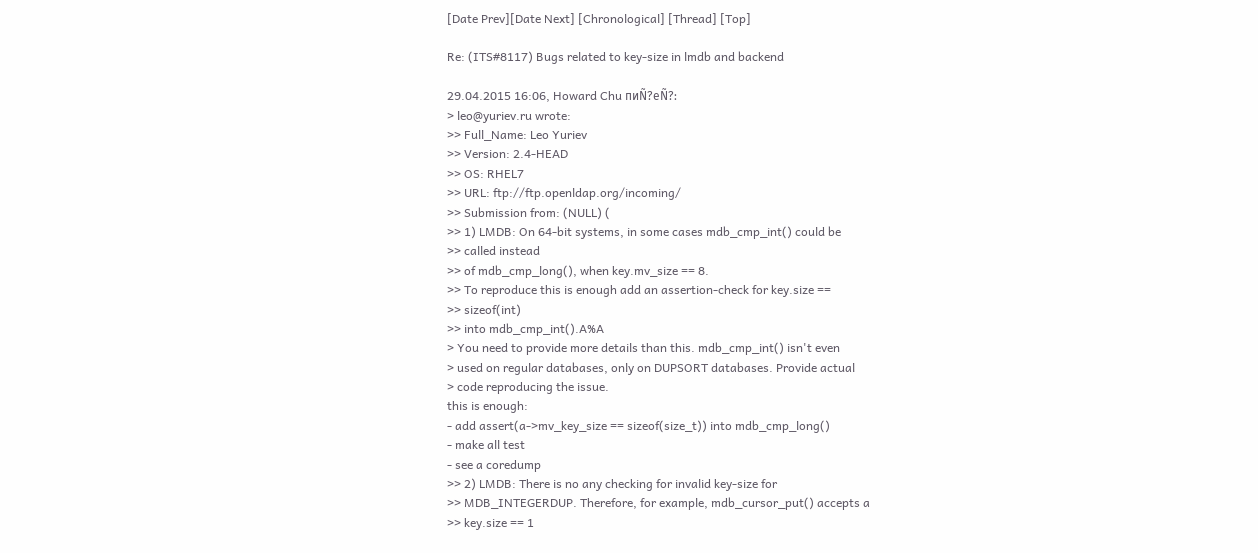[Date Prev][Date Next] [Chronological] [Thread] [Top]

Re: (ITS#8117) Bugs related to key-size in lmdb and backend

29.04.2015 16:06, Howard Chu пиÑ?еÑ?:
> leo@yuriev.ru wrote:
>> Full_Name: Leo Yuriev
>> Version: 2.4-HEAD
>> OS: RHEL7
>> URL: ftp://ftp.openldap.org/incoming/
>> Submission from: (NULL) (
>> 1) LMDB: On 64-bit systems, in some cases mdb_cmp_int() could be
>> called instead
>> of mdb_cmp_long(), when key.mv_size == 8.
>> To reproduce this is enough add an assertion-check for key.size ==
>> sizeof(int)
>> into mdb_cmp_int().A%A
> You need to provide more details than this. mdb_cmp_int() isn't even
> used on regular databases, only on DUPSORT databases. Provide actual
> code reproducing the issue.
this is enough:
- add assert(a->mv_key_size == sizeof(size_t)) into mdb_cmp_long()
- make all test
- see a coredump
>> 2) LMDB: There is no any checking for invalid key-size for
>> MDB_INTEGERDUP. Therefore, for example, mdb_cursor_put() accepts a
>> key.size == 1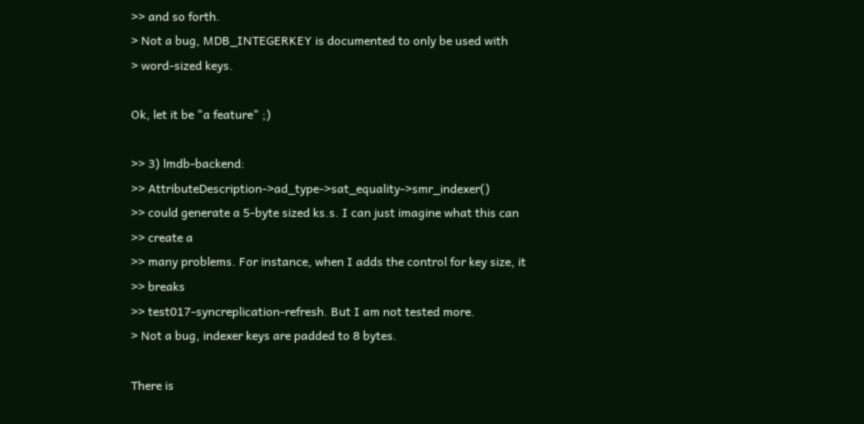>> and so forth.
> Not a bug, MDB_INTEGERKEY is documented to only be used with
> word-sized keys.

Ok, let it be "a feature" ;)

>> 3) lmdb-backend:
>> AttributeDescription->ad_type->sat_equality->smr_indexer()
>> could generate a 5-byte sized ks.s. I can just imagine what this can
>> create a
>> many problems. For instance, when I adds the control for key size, it
>> breaks
>> test017-syncreplication-refresh. But I am not tested more.
> Not a bug, indexer keys are padded to 8 bytes.

There is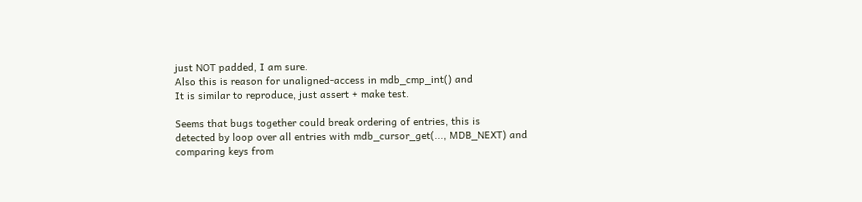just NOT padded, I am sure.
Also this is reason for unaligned-access in mdb_cmp_int() and
It is similar to reproduce, just assert + make test.

Seems that bugs together could break ordering of entries, this is
detected by loop over all entries with mdb_cursor_get(..., MDB_NEXT) and
comparing keys from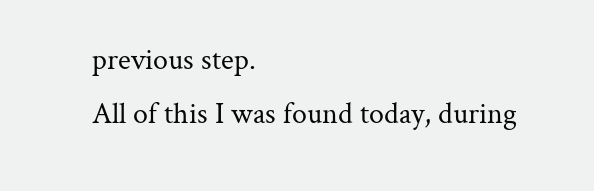previous step.
All of this I was found today, during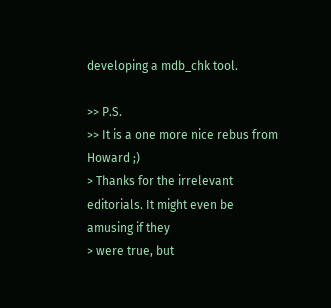developing a mdb_chk tool.

>> P.S.
>> It is a one more nice rebus from Howard ;)
> Thanks for the irrelevant editorials. It might even be amusing if they
> were true, but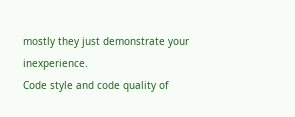mostly they just demonstrate your inexperience.
Code style and code quality of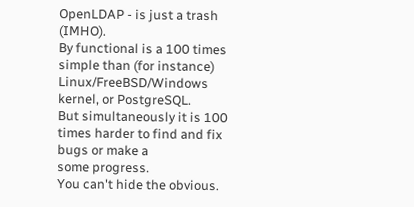OpenLDAP - is just a trash (IMHO).
By functional is a 100 times simple than (for instance)
Linux/FreeBSD/Windows kernel, or PostgreSQL.
But simultaneously it is 100 times harder to find and fix bugs or make a
some progress.
You can't hide the obvious.